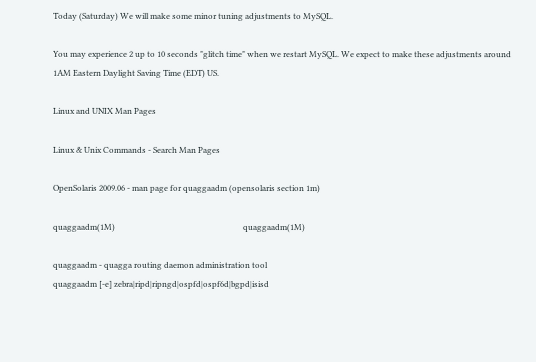Today (Saturday) We will make some minor tuning adjustments to MySQL.

You may experience 2 up to 10 seconds "glitch time" when we restart MySQL. We expect to make these adjustments around 1AM Eastern Daylight Saving Time (EDT) US.

Linux and UNIX Man Pages

Linux & Unix Commands - Search Man Pages

OpenSolaris 2009.06 - man page for quaggaadm (opensolaris section 1m)

quaggaadm(1M)                                                                quaggaadm(1M)

quaggaadm - quagga routing daemon administration tool
quaggaadm [-e] zebra|ripd|ripngd|ospfd|ospf6d|bgpd|isisd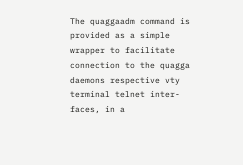The quaggaadm command is provided as a simple wrapper to facilitate connection to the quagga daemons respective vty terminal telnet inter- faces, in a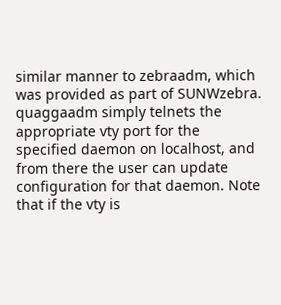similar manner to zebraadm, which was provided as part of SUNWzebra. quaggaadm simply telnets the appropriate vty port for the specified daemon on localhost, and from there the user can update configuration for that daemon. Note that if the vty is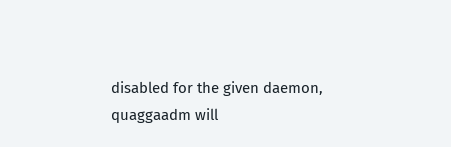disabled for the given daemon, quaggaadm will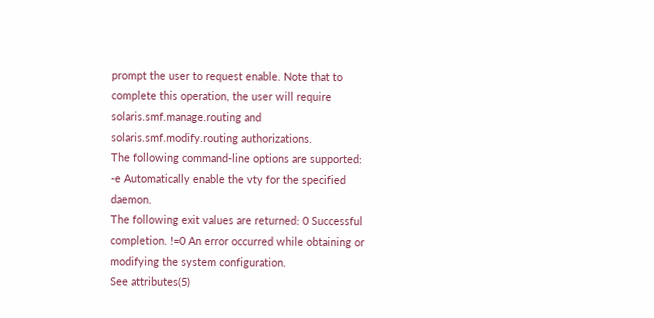prompt the user to request enable. Note that to complete this operation, the user will require solaris.smf.manage.routing and solaris.smf.modify.routing authorizations.
The following command-line options are supported: -e Automatically enable the vty for the specified daemon.
The following exit values are returned: 0 Successful completion. !=0 An error occurred while obtaining or modifying the system configuration.
See attributes(5)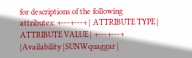for descriptions of the following attributes: +---+---+ | ATTRIBUTE TYPE | ATTRIBUTE VALUE | +---+---+ |Availability |SUNWquaggar |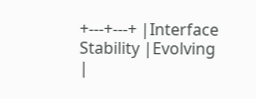+---+---+ |Interface Stability |Evolving |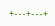+---+---+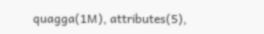quagga(1M), attributes(5),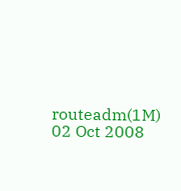routeadm(1M) 02 Oct 2008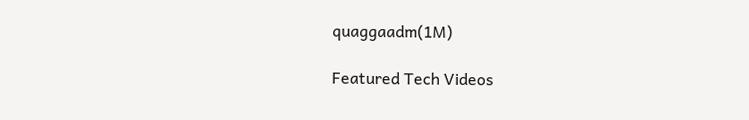quaggaadm(1M)

Featured Tech Videos